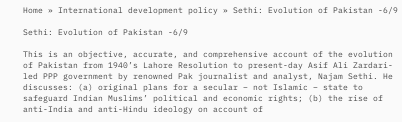Home » International development policy » Sethi: Evolution of Pakistan -6/9

Sethi: Evolution of Pakistan -6/9

This is an objective, accurate, and comprehensive account of the evolution of Pakistan from 1940’s Lahore Resolution to present-day Asif Ali Zardari-led PPP government by renowned Pak journalist and analyst, Najam Sethi. He discusses: (a) original plans for a secular – not Islamic – state to safeguard Indian Muslims’ political and economic rights; (b) the rise of anti-India and anti-Hindu ideology on account of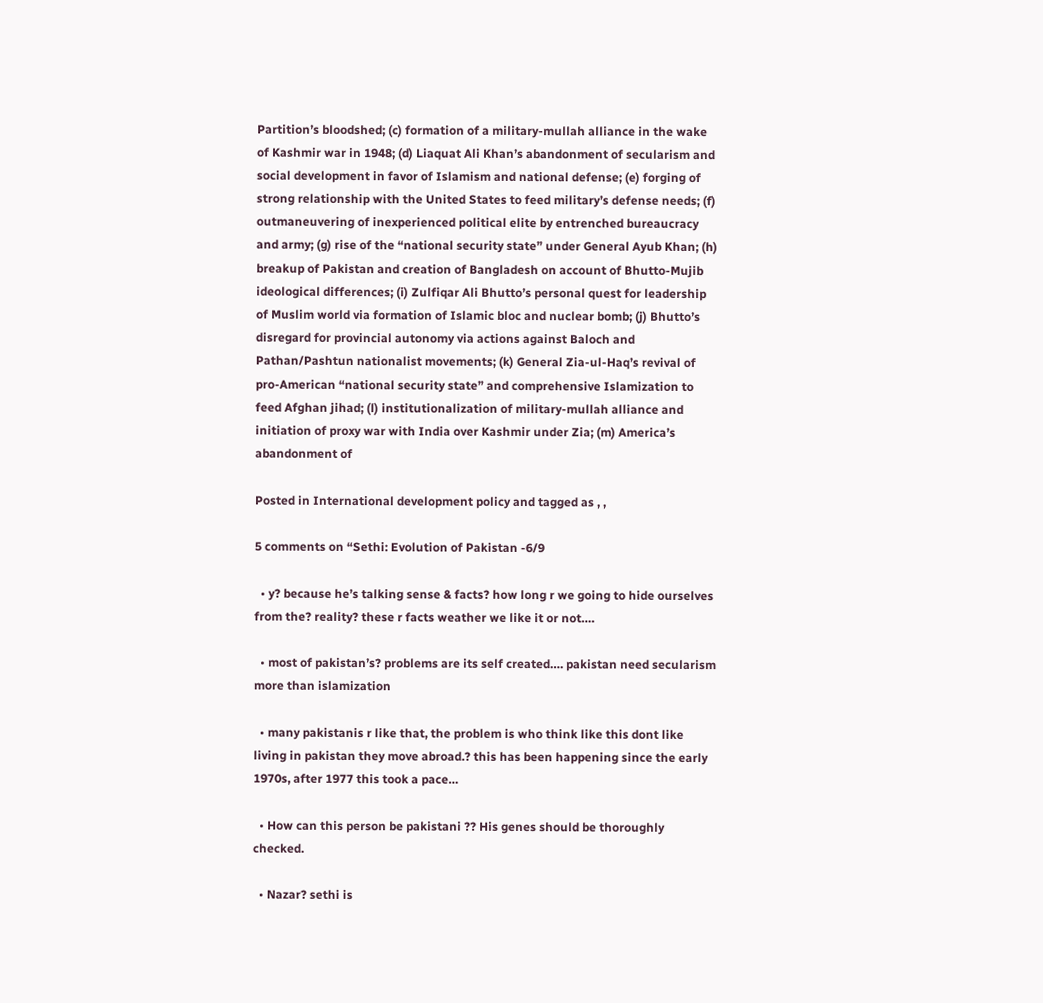Partition’s bloodshed; (c) formation of a military-mullah alliance in the wake of Kashmir war in 1948; (d) Liaquat Ali Khan’s abandonment of secularism and social development in favor of Islamism and national defense; (e) forging of strong relationship with the United States to feed military’s defense needs; (f) outmaneuvering of inexperienced political elite by entrenched bureaucracy and army; (g) rise of the “national security state” under General Ayub Khan; (h) breakup of Pakistan and creation of Bangladesh on account of Bhutto-Mujib ideological differences; (i) Zulfiqar Ali Bhutto’s personal quest for leadership of Muslim world via formation of Islamic bloc and nuclear bomb; (j) Bhutto’s disregard for provincial autonomy via actions against Baloch and Pathan/Pashtun nationalist movements; (k) General Zia-ul-Haq’s revival of pro-American “national security state” and comprehensive Islamization to feed Afghan jihad; (l) institutionalization of military-mullah alliance and initiation of proxy war with India over Kashmir under Zia; (m) America’s abandonment of

Posted in International development policy and tagged as , ,

5 comments on “Sethi: Evolution of Pakistan -6/9

  • y? because he’s talking sense & facts? how long r we going to hide ourselves from the? reality? these r facts weather we like it or not….

  • most of pakistan’s? problems are its self created…. pakistan need secularism more than islamization

  • many pakistanis r like that, the problem is who think like this dont like living in pakistan they move abroad.? this has been happening since the early 1970s, after 1977 this took a pace…

  • How can this person be pakistani ?? His genes should be thoroughly checked.

  • Nazar? sethi is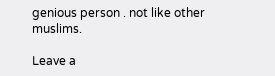genious person . not like other muslims.

Leave a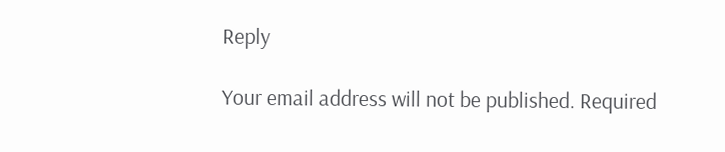Reply

Your email address will not be published. Required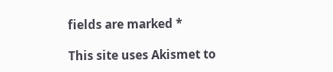fields are marked *

This site uses Akismet to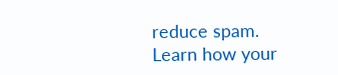reduce spam. Learn how your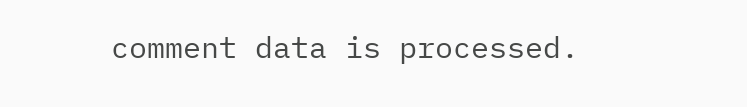comment data is processed.